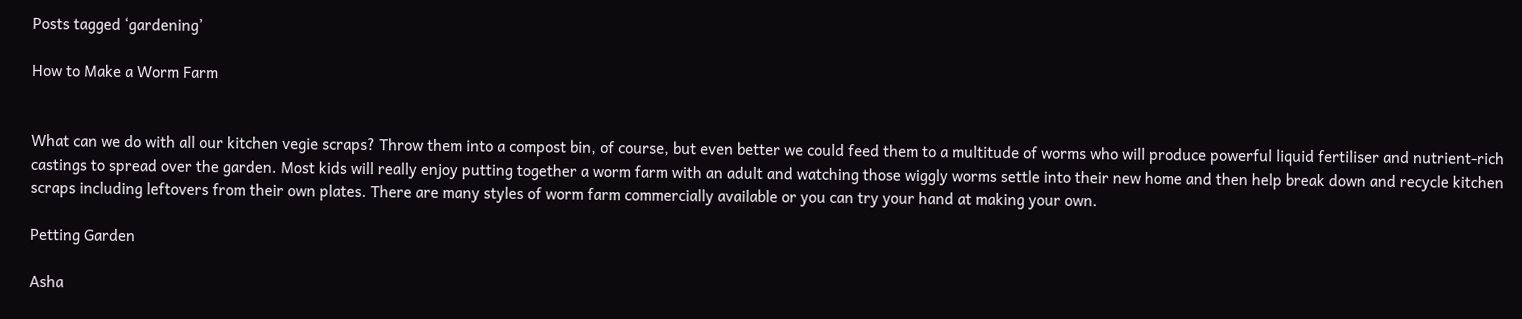Posts tagged ‘gardening’

How to Make a Worm Farm


What can we do with all our kitchen vegie scraps? Throw them into a compost bin, of course, but even better we could feed them to a multitude of worms who will produce powerful liquid fertiliser and nutrient-rich castings to spread over the garden. Most kids will really enjoy putting together a worm farm with an adult and watching those wiggly worms settle into their new home and then help break down and recycle kitchen scraps including leftovers from their own plates. There are many styles of worm farm commercially available or you can try your hand at making your own.

Petting Garden

Asha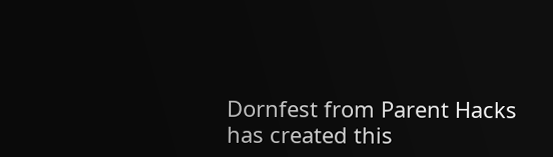Dornfest from Parent Hacks has created this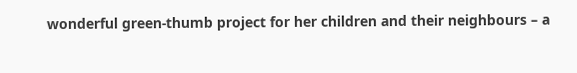wonderful green-thumb project for her children and their neighbours – a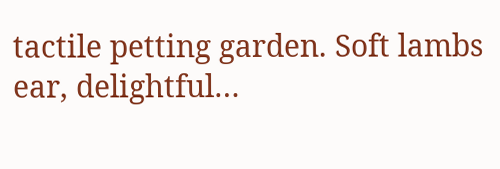tactile petting garden. Soft lambs ear, delightful…